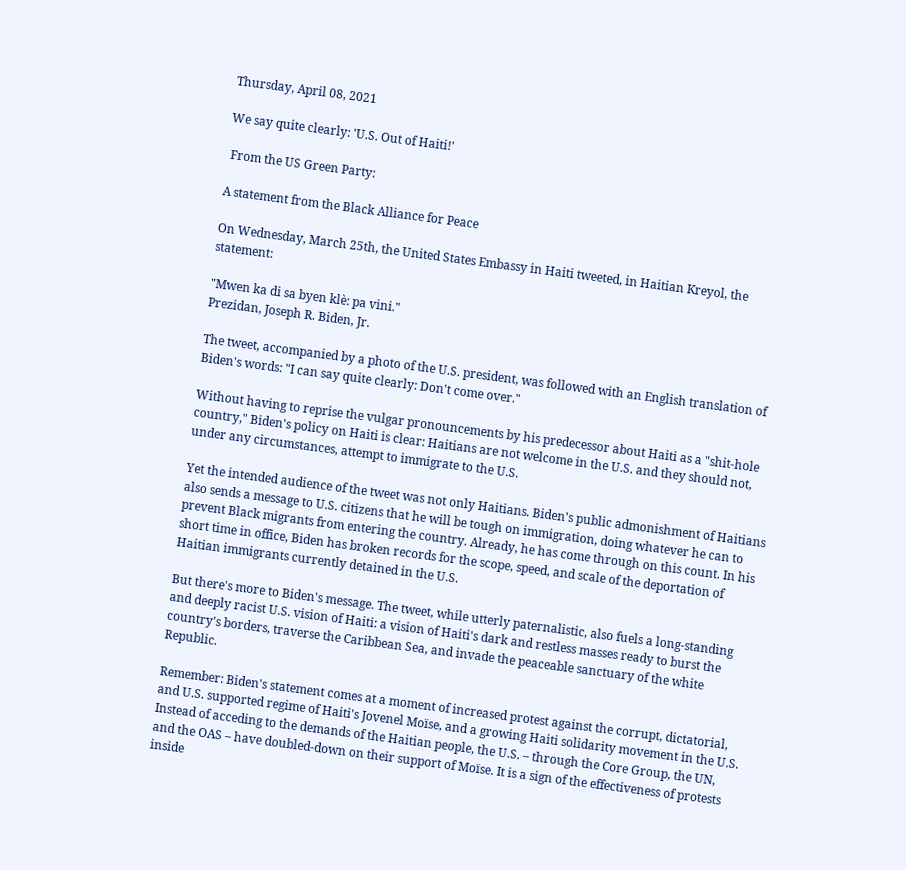Thursday, April 08, 2021

We say quite clearly: 'U.S. Out of Haiti!'

 From the US Green Party:

A statement from the Black Alliance for Peace

On Wednesday, March 25th, the United States Embassy in Haiti tweeted, in Haitian Kreyol, the statement:

"Mwen ka di sa byen klè: pa vini."
Prezidan, Joseph R. Biden, Jr.

The tweet, accompanied by a photo of the U.S. president, was followed with an English translation of Biden's words: "I can say quite clearly: Don't come over."

Without having to reprise the vulgar pronouncements by his predecessor about Haiti as a "shit-hole country," Biden's policy on Haiti is clear: Haitians are not welcome in the U.S. and they should not, under any circumstances, attempt to immigrate to the U.S.

Yet the intended audience of the tweet was not only Haitians. Biden's public admonishment of Haitians also sends a message to U.S. citizens that he will be tough on immigration, doing whatever he can to prevent Black migrants from entering the country. Already, he has come through on this count. In his short time in office, Biden has broken records for the scope, speed, and scale of the deportation of Haitian immigrants currently detained in the U.S.

But there's more to Biden's message. The tweet, while utterly paternalistic, also fuels a long-standing and deeply racist U.S. vision of Haiti: a vision of Haiti's dark and restless masses ready to burst the country's borders, traverse the Caribbean Sea, and invade the peaceable sanctuary of the white Republic.

Remember: Biden's statement comes at a moment of increased protest against the corrupt, dictatorial, and U.S. supported regime of Haiti's Jovenel Moïse, and a growing Haiti solidarity movement in the U.S. Instead of acceding to the demands of the Haitian people, the U.S. – through the Core Group, the UN, and the OAS – have doubled-down on their support of Moïse. It is a sign of the effectiveness of protests inside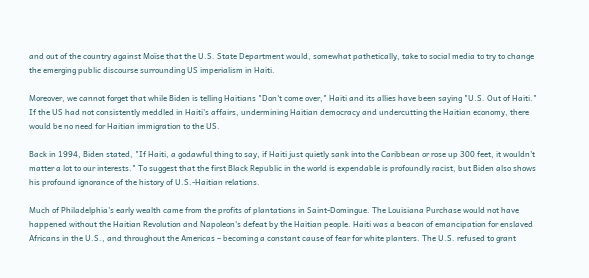and out of the country against Moïse that the U.S. State Department would, somewhat pathetically, take to social media to try to change the emerging public discourse surrounding US imperialism in Haiti.

Moreover, we cannot forget that while Biden is telling Haitians "Don't come over," Haiti and its allies have been saying "U.S. Out of Haiti." If the US had not consistently meddled in Haiti's affairs, undermining Haitian democracy and undercutting the Haitian economy, there would be no need for Haitian immigration to the US.

Back in 1994, Biden stated, "If Haiti, a godawful thing to say, if Haiti just quietly sank into the Caribbean or rose up 300 feet, it wouldn't matter a lot to our interests." To suggest that the first Black Republic in the world is expendable is profoundly racist, but Biden also shows his profound ignorance of the history of U.S.-Haitian relations.

Much of Philadelphia's early wealth came from the profits of plantations in Saint-Domingue. The Louisiana Purchase would not have happened without the Haitian Revolution and Napoleon's defeat by the Haitian people. Haiti was a beacon of emancipation for enslaved Africans in the U.S., and throughout the Americas – becoming a constant cause of fear for white planters. The U.S. refused to grant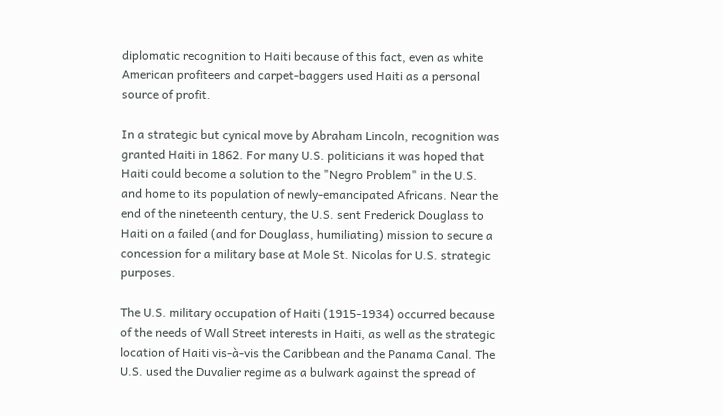diplomatic recognition to Haiti because of this fact, even as white American profiteers and carpet-baggers used Haiti as a personal source of profit.

In a strategic but cynical move by Abraham Lincoln, recognition was granted Haiti in 1862. For many U.S. politicians it was hoped that Haiti could become a solution to the "Negro Problem" in the U.S. and home to its population of newly-emancipated Africans. Near the end of the nineteenth century, the U.S. sent Frederick Douglass to Haiti on a failed (and for Douglass, humiliating) mission to secure a concession for a military base at Mole St. Nicolas for U.S. strategic purposes.

The U.S. military occupation of Haiti (1915-1934) occurred because of the needs of Wall Street interests in Haiti, as well as the strategic location of Haiti vis-à-vis the Caribbean and the Panama Canal. The U.S. used the Duvalier regime as a bulwark against the spread of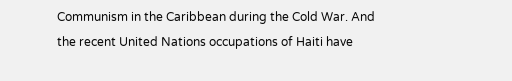Communism in the Caribbean during the Cold War. And the recent United Nations occupations of Haiti have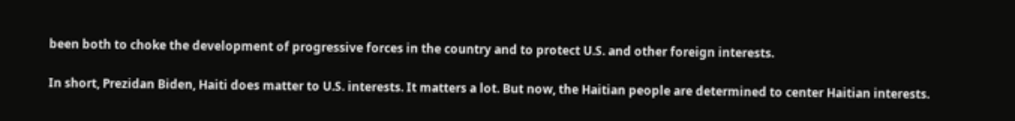been both to choke the development of progressive forces in the country and to protect U.S. and other foreign interests.

In short, Prezidan Biden, Haiti does matter to U.S. interests. It matters a lot. But now, the Haitian people are determined to center Haitian interests.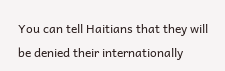You can tell Haitians that they will be denied their internationally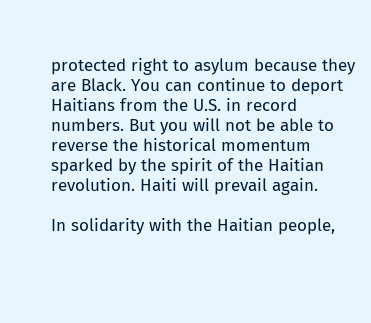protected right to asylum because they are Black. You can continue to deport Haitians from the U.S. in record numbers. But you will not be able to reverse the historical momentum sparked by the spirit of the Haitian revolution. Haiti will prevail again.

In solidarity with the Haitian people,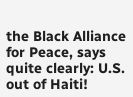the Black Alliance for Peace, says quite clearly: U.S. out of Haiti!